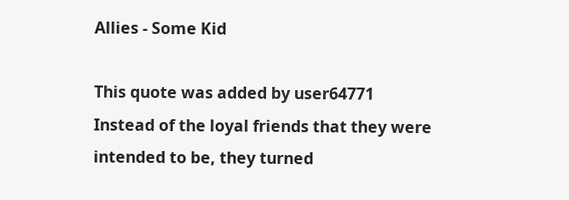Allies - Some Kid

This quote was added by user64771
Instead of the loyal friends that they were intended to be, they turned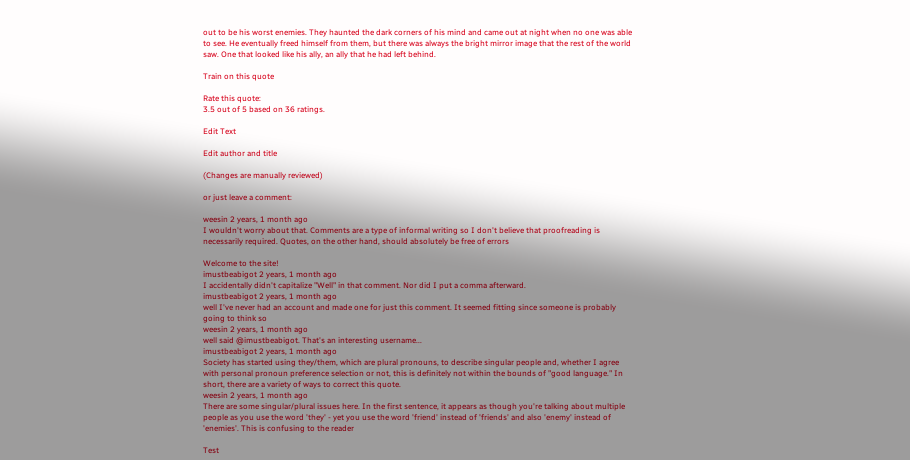out to be his worst enemies. They haunted the dark corners of his mind and came out at night when no one was able to see. He eventually freed himself from them, but there was always the bright mirror image that the rest of the world saw. One that looked like his ally, an ally that he had left behind.

Train on this quote

Rate this quote:
3.5 out of 5 based on 36 ratings.

Edit Text

Edit author and title

(Changes are manually reviewed)

or just leave a comment:

weesin 2 years, 1 month ago
I wouldn't worry about that. Comments are a type of informal writing so I don't believe that proofreading is necessarily required. Quotes, on the other hand, should absolutely be free of errors

Welcome to the site!
imustbeabigot 2 years, 1 month ago
I accidentally didn't capitalize "Well" in that comment. Nor did I put a comma afterward.
imustbeabigot 2 years, 1 month ago
well I've never had an account and made one for just this comment. It seemed fitting since someone is probably going to think so
weesin 2 years, 1 month ago
well said @imustbeabigot. That's an interesting username...
imustbeabigot 2 years, 1 month ago
Society has started using they/them, which are plural pronouns, to describe singular people and, whether I agree with personal pronoun preference selection or not, this is definitely not within the bounds of "good language." In short, there are a variety of ways to correct this quote.
weesin 2 years, 1 month ago
There are some singular/plural issues here. In the first sentence, it appears as though you're talking about multiple people as you use the word 'they' - yet you use the word 'friend' instead of 'friends' and also 'enemy' instead of 'enemies'. This is confusing to the reader

Test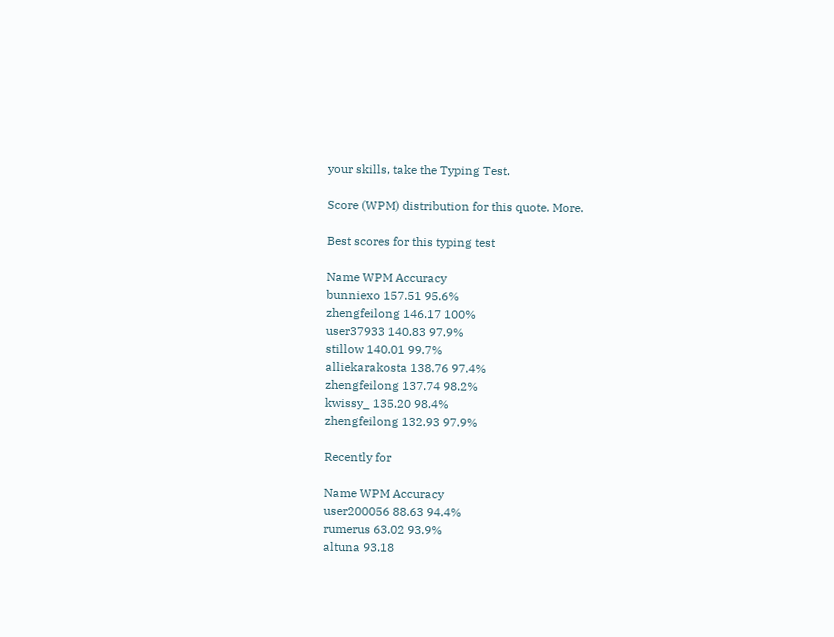your skills, take the Typing Test.

Score (WPM) distribution for this quote. More.

Best scores for this typing test

Name WPM Accuracy
bunniexo 157.51 95.6%
zhengfeilong 146.17 100%
user37933 140.83 97.9%
stillow 140.01 99.7%
alliekarakosta 138.76 97.4%
zhengfeilong 137.74 98.2%
kwissy_ 135.20 98.4%
zhengfeilong 132.93 97.9%

Recently for

Name WPM Accuracy
user200056 88.63 94.4%
rumerus 63.02 93.9%
altuna 93.18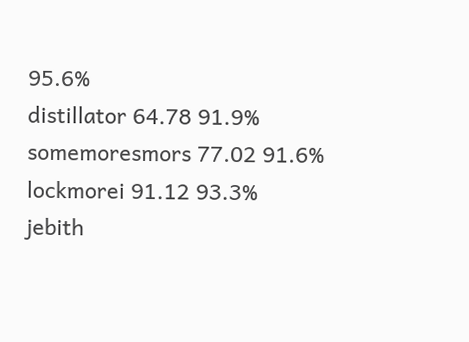95.6%
distillator 64.78 91.9%
somemoresmors 77.02 91.6%
lockmorei 91.12 93.3%
jebith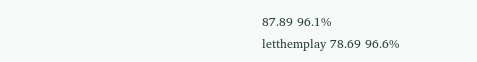87.89 96.1%
letthemplay 78.69 96.6%